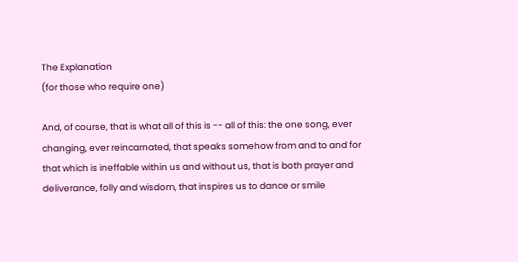The Explanation
(for those who require one)

And, of course, that is what all of this is -- all of this: the one song, ever changing, ever reincarnated, that speaks somehow from and to and for that which is ineffable within us and without us, that is both prayer and deliverance, folly and wisdom, that inspires us to dance or smile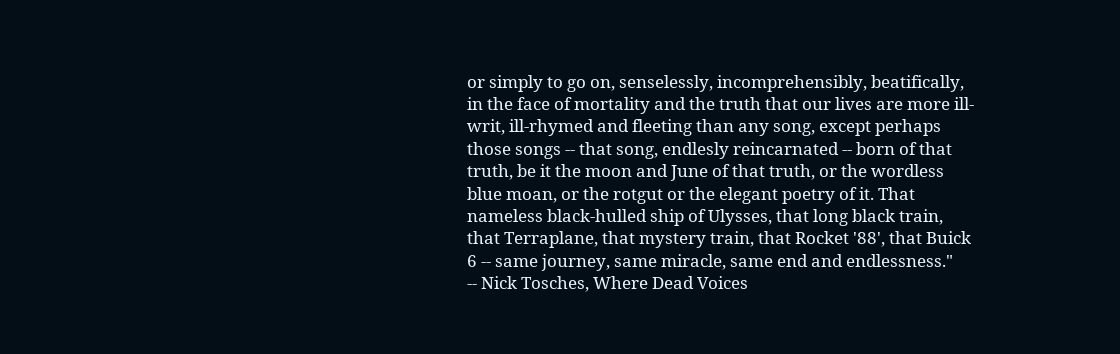or simply to go on, senselessly, incomprehensibly, beatifically, in the face of mortality and the truth that our lives are more ill-writ, ill-rhymed and fleeting than any song, except perhaps those songs -- that song, endlesly reincarnated -- born of that truth, be it the moon and June of that truth, or the wordless blue moan, or the rotgut or the elegant poetry of it. That nameless black-hulled ship of Ulysses, that long black train, that Terraplane, that mystery train, that Rocket '88', that Buick 6 -- same journey, same miracle, same end and endlessness."
-- Nick Tosches, Where Dead Voices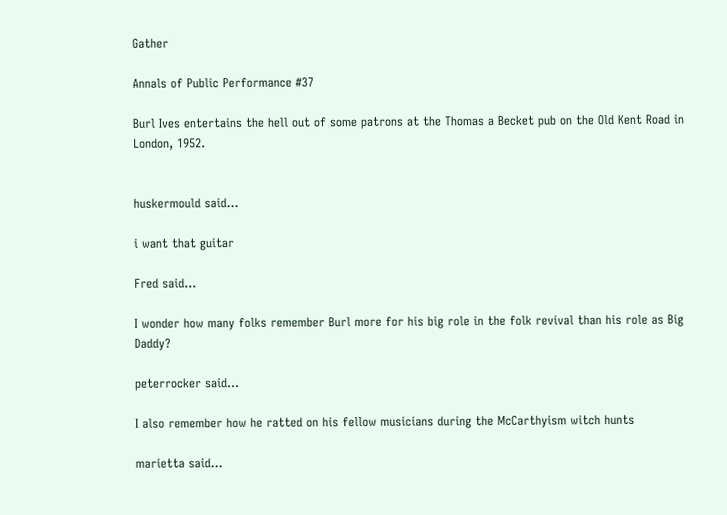Gather

Annals of Public Performance #37

Burl Ives entertains the hell out of some patrons at the Thomas a Becket pub on the Old Kent Road in London, 1952.


huskermould said...

i want that guitar

Fred said...

I wonder how many folks remember Burl more for his big role in the folk revival than his role as Big Daddy?

peterrocker said...

I also remember how he ratted on his fellow musicians during the McCarthyism witch hunts

marietta said...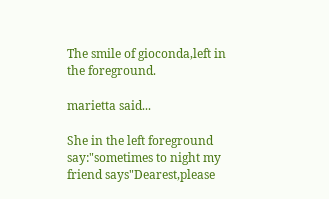The smile of gioconda,left in the foreground.

marietta said...

She in the left foreground say:"sometimes to night my friend says"Dearest,please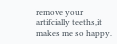remove your artifcially teeths,it makes me so happy.